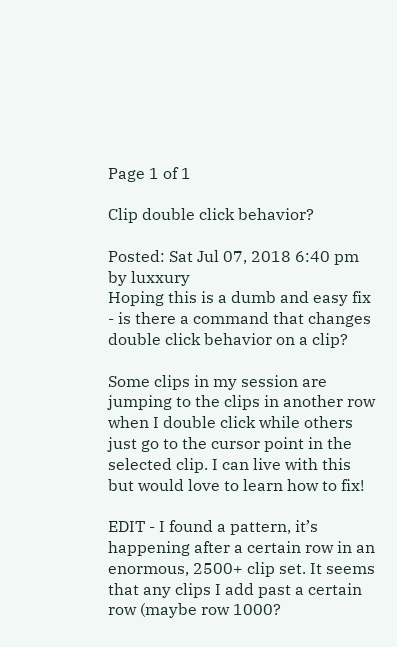Page 1 of 1

Clip double click behavior?

Posted: Sat Jul 07, 2018 6:40 pm
by luxxury
Hoping this is a dumb and easy fix - is there a command that changes double click behavior on a clip?

Some clips in my session are jumping to the clips in another row when I double click while others just go to the cursor point in the selected clip. I can live with this but would love to learn how to fix!

EDIT - I found a pattern, it’s happening after a certain row in an enormous, 2500+ clip set. It seems that any clips I add past a certain row (maybe row 1000?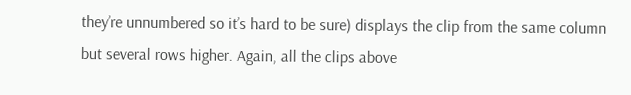they’re unnumbered so it’s hard to be sure) displays the clip from the same column but several rows higher. Again, all the clips above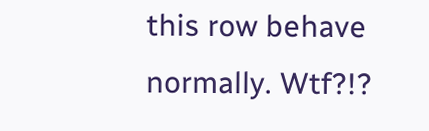this row behave normally. Wtf?!?